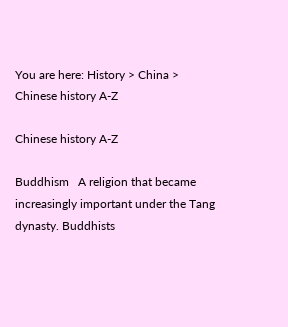You are here: History > China > Chinese history A-Z

Chinese history A-Z

Buddhism   A religion that became increasingly important under the Tang dynasty. Buddhists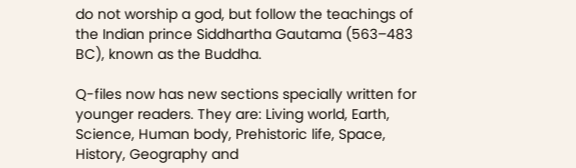do not worship a god, but follow the teachings of the Indian prince Siddhartha Gautama (563–483 BC), known as the Buddha.

Q-files now has new sections specially written for younger readers. They are: Living world, Earth, Science, Human body, Prehistoric life, Space, History, Geography and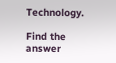Technology.

Find the answer